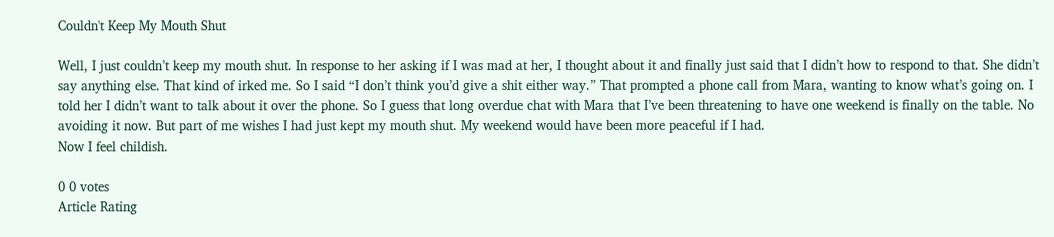Couldn't Keep My Mouth Shut

Well, I just couldn’t keep my mouth shut. In response to her asking if I was mad at her, I thought about it and finally just said that I didn’t how to respond to that. She didn’t say anything else. That kind of irked me. So I said “I don’t think you’d give a shit either way.” That prompted a phone call from Mara, wanting to know what’s going on. I told her I didn’t want to talk about it over the phone. So I guess that long overdue chat with Mara that I’ve been threatening to have one weekend is finally on the table. No avoiding it now. But part of me wishes I had just kept my mouth shut. My weekend would have been more peaceful if I had.
Now I feel childish.

0 0 votes
Article Rating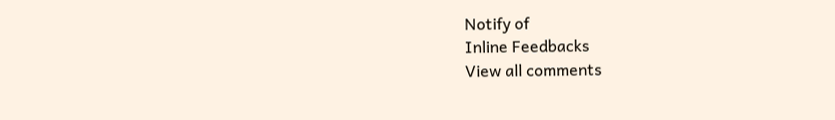Notify of
Inline Feedbacks
View all comments